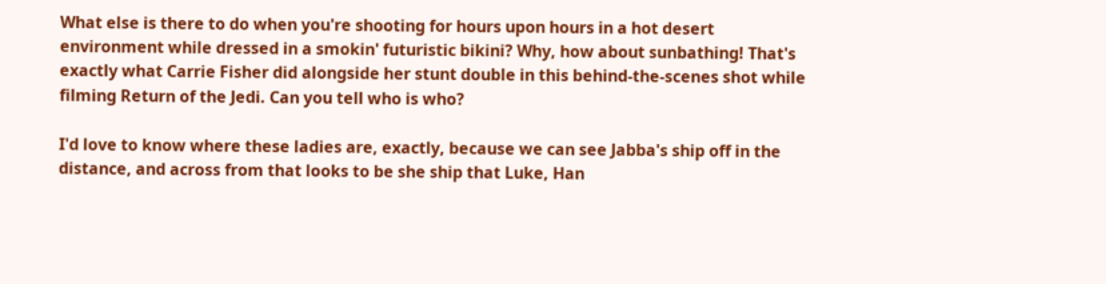What else is there to do when you're shooting for hours upon hours in a hot desert environment while dressed in a smokin' futuristic bikini? Why, how about sunbathing! That's exactly what Carrie Fisher did alongside her stunt double in this behind-the-scenes shot while filming Return of the Jedi. Can you tell who is who?

I'd love to know where these ladies are, exactly, because we can see Jabba's ship off in the distance, and across from that looks to be she ship that Luke, Han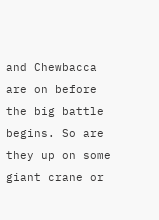and Chewbacca are on before the big battle begins. So are they up on some giant crane or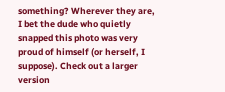something? Wherever they are, I bet the dude who quietly snapped this photo was very proud of himself (or herself, I suppose). Check out a larger version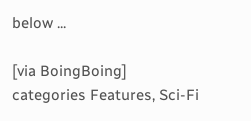below ...

[via BoingBoing]
categories Features, Sci-Fi